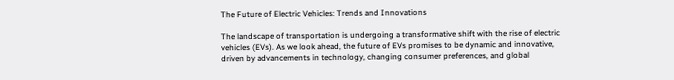The Future of Electric Vehicles: Trends and Innovations

The landscape of transportation is undergoing a transformative shift with the rise of electric vehicles (EVs). As we look ahead, the future of EVs promises to be dynamic and innovative, driven by advancements in technology, changing consumer preferences, and global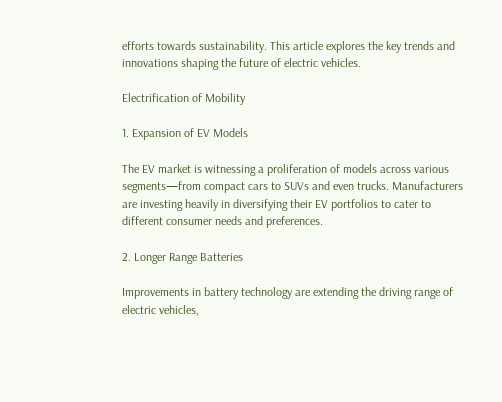efforts towards sustainability. This article explores the key trends and innovations shaping the future of electric vehicles.

Electrification of Mobility

1. Expansion of EV Models

The EV market is witnessing a proliferation of models across various segments—from compact cars to SUVs and even trucks. Manufacturers are investing heavily in diversifying their EV portfolios to cater to different consumer needs and preferences.

2. Longer Range Batteries

Improvements in battery technology are extending the driving range of electric vehicles,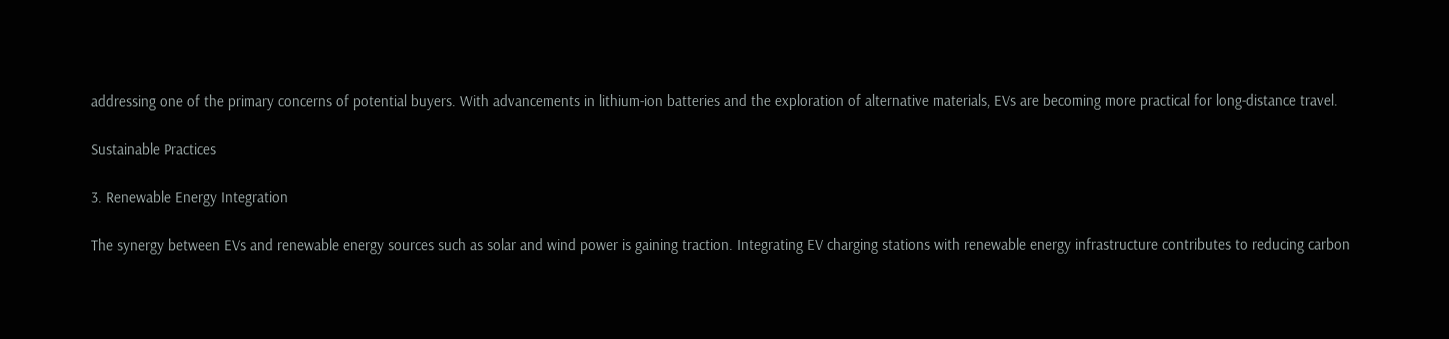addressing one of the primary concerns of potential buyers. With advancements in lithium-ion batteries and the exploration of alternative materials, EVs are becoming more practical for long-distance travel.

Sustainable Practices

3. Renewable Energy Integration

The synergy between EVs and renewable energy sources such as solar and wind power is gaining traction. Integrating EV charging stations with renewable energy infrastructure contributes to reducing carbon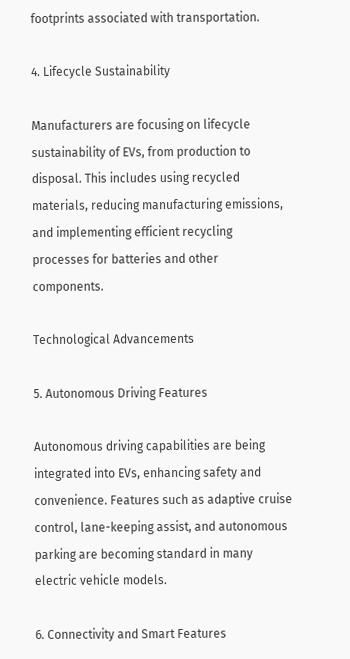footprints associated with transportation.

4. Lifecycle Sustainability

Manufacturers are focusing on lifecycle sustainability of EVs, from production to disposal. This includes using recycled materials, reducing manufacturing emissions, and implementing efficient recycling processes for batteries and other components.

Technological Advancements

5. Autonomous Driving Features

Autonomous driving capabilities are being integrated into EVs, enhancing safety and convenience. Features such as adaptive cruise control, lane-keeping assist, and autonomous parking are becoming standard in many electric vehicle models.

6. Connectivity and Smart Features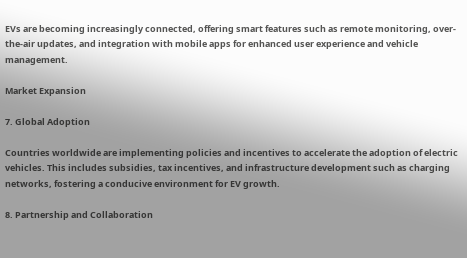EVs are becoming increasingly connected, offering smart features such as remote monitoring, over-the-air updates, and integration with mobile apps for enhanced user experience and vehicle management.

Market Expansion

7. Global Adoption

Countries worldwide are implementing policies and incentives to accelerate the adoption of electric vehicles. This includes subsidies, tax incentives, and infrastructure development such as charging networks, fostering a conducive environment for EV growth.

8. Partnership and Collaboration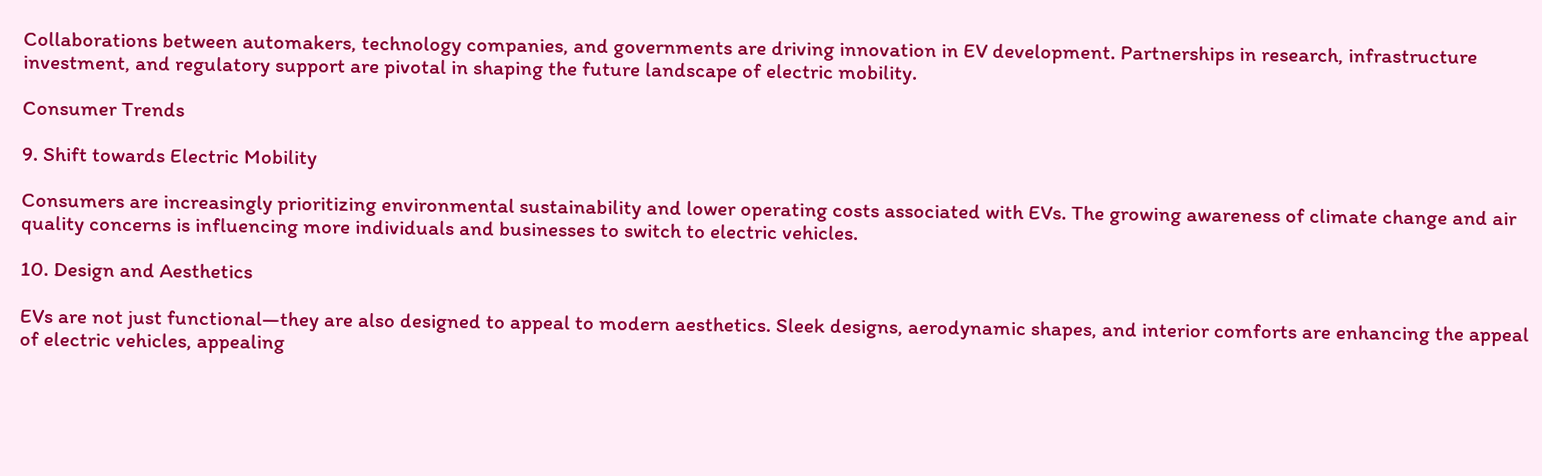Collaborations between automakers, technology companies, and governments are driving innovation in EV development. Partnerships in research, infrastructure investment, and regulatory support are pivotal in shaping the future landscape of electric mobility.

Consumer Trends

9. Shift towards Electric Mobility

Consumers are increasingly prioritizing environmental sustainability and lower operating costs associated with EVs. The growing awareness of climate change and air quality concerns is influencing more individuals and businesses to switch to electric vehicles.

10. Design and Aesthetics

EVs are not just functional—they are also designed to appeal to modern aesthetics. Sleek designs, aerodynamic shapes, and interior comforts are enhancing the appeal of electric vehicles, appealing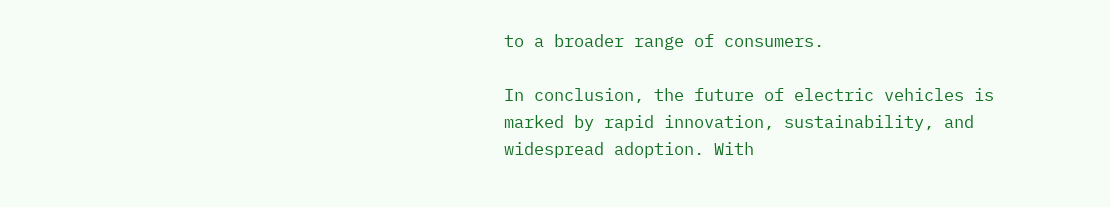to a broader range of consumers.

In conclusion, the future of electric vehicles is marked by rapid innovation, sustainability, and widespread adoption. With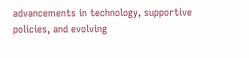advancements in technology, supportive policies, and evolving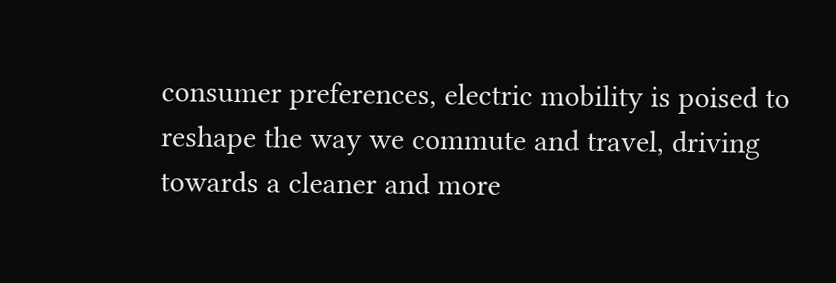consumer preferences, electric mobility is poised to reshape the way we commute and travel, driving towards a cleaner and more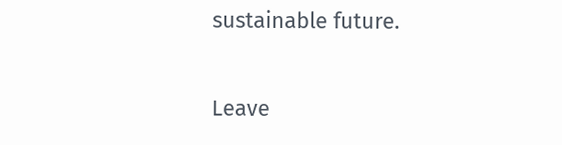sustainable future.

Leave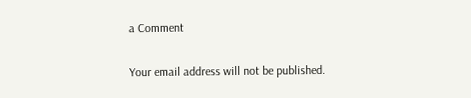a Comment

Your email address will not be published.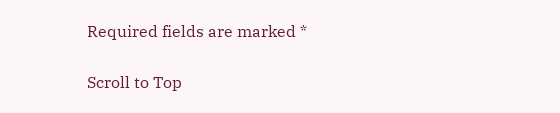Required fields are marked *

Scroll to Top